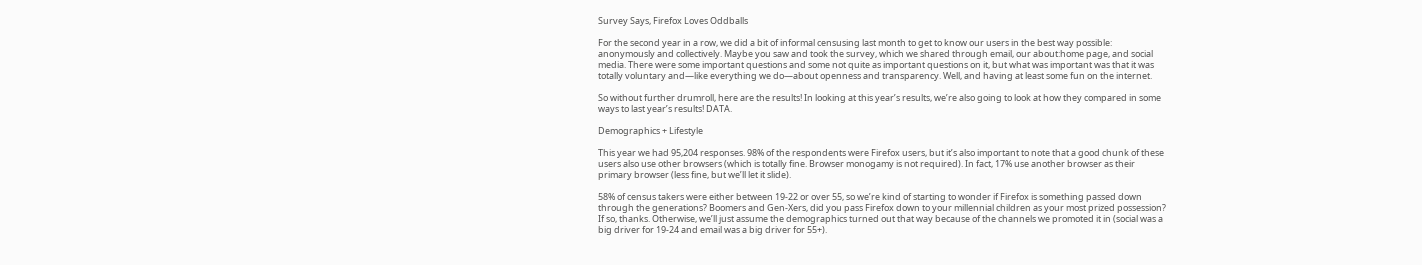Survey Says, Firefox Loves Oddballs

For the second year in a row, we did a bit of informal censusing last month to get to know our users in the best way possible: anonymously and collectively. Maybe you saw and took the survey, which we shared through email, our about:home page, and social media. There were some important questions and some not quite as important questions on it, but what was important was that it was totally voluntary and—like everything we do—about openness and transparency. Well, and having at least some fun on the internet.

So without further drumroll, here are the results! In looking at this year’s results, we’re also going to look at how they compared in some ways to last year’s results! DATA.

Demographics + Lifestyle

This year we had 95,204 responses. 98% of the respondents were Firefox users, but it’s also important to note that a good chunk of these users also use other browsers (which is totally fine. Browser monogamy is not required). In fact, 17% use another browser as their primary browser (less fine, but we’ll let it slide).

58% of census takers were either between 19-22 or over 55, so we’re kind of starting to wonder if Firefox is something passed down through the generations? Boomers and Gen-Xers, did you pass Firefox down to your millennial children as your most prized possession? If so, thanks. Otherwise, we’ll just assume the demographics turned out that way because of the channels we promoted it in (social was a big driver for 19-24 and email was a big driver for 55+).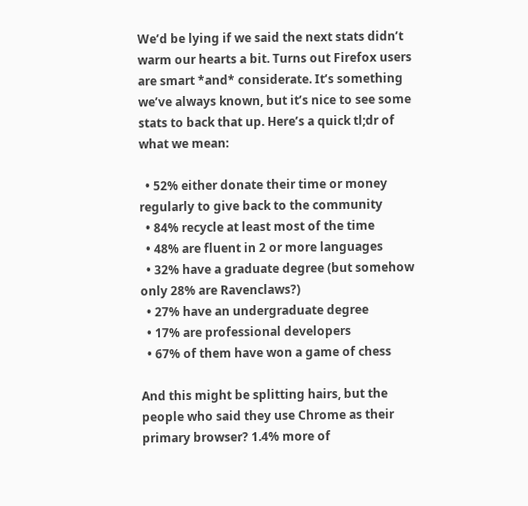We’d be lying if we said the next stats didn’t warm our hearts a bit. Turns out Firefox users are smart *and* considerate. It’s something we’ve always known, but it’s nice to see some stats to back that up. Here’s a quick tl;dr of what we mean:

  • 52% either donate their time or money regularly to give back to the community
  • 84% recycle at least most of the time
  • 48% are fluent in 2 or more languages
  • 32% have a graduate degree (but somehow only 28% are Ravenclaws?)
  • 27% have an undergraduate degree
  • 17% are professional developers
  • 67% of them have won a game of chess

And this might be splitting hairs, but the people who said they use Chrome as their primary browser? 1.4% more of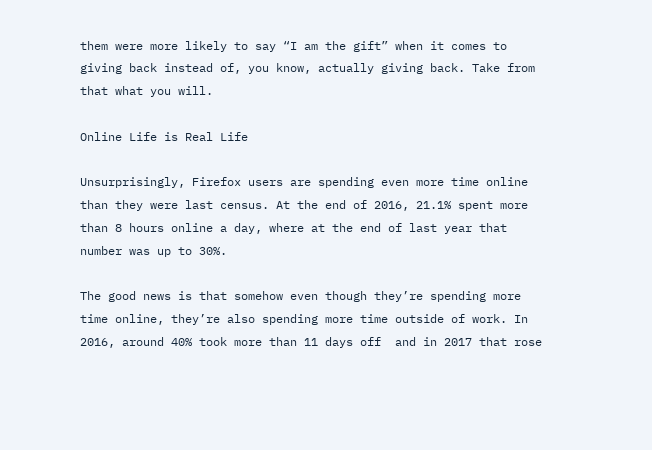them were more likely to say “I am the gift” when it comes to giving back instead of, you know, actually giving back. Take from that what you will.

Online Life is Real Life

Unsurprisingly, Firefox users are spending even more time online than they were last census. At the end of 2016, 21.1% spent more than 8 hours online a day, where at the end of last year that number was up to 30%.

The good news is that somehow even though they’re spending more time online, they’re also spending more time outside of work. In 2016, around 40% took more than 11 days off  and in 2017 that rose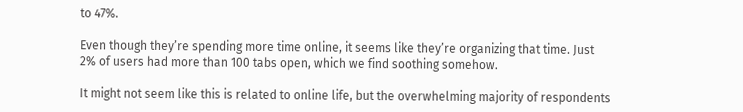to 47%.

Even though they’re spending more time online, it seems like they’re organizing that time. Just 2% of users had more than 100 tabs open, which we find soothing somehow.

It might not seem like this is related to online life, but the overwhelming majority of respondents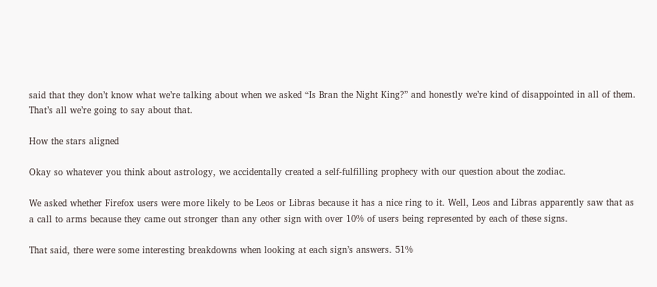said that they don’t know what we’re talking about when we asked “Is Bran the Night King?” and honestly we’re kind of disappointed in all of them. That’s all we’re going to say about that.

How the stars aligned

Okay so whatever you think about astrology, we accidentally created a self-fulfilling prophecy with our question about the zodiac.

We asked whether Firefox users were more likely to be Leos or Libras because it has a nice ring to it. Well, Leos and Libras apparently saw that as a call to arms because they came out stronger than any other sign with over 10% of users being represented by each of these signs.

That said, there were some interesting breakdowns when looking at each sign’s answers. 51%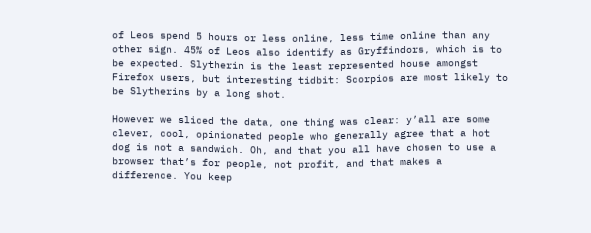of Leos spend 5 hours or less online, less time online than any other sign. 45% of Leos also identify as Gryffindors, which is to be expected. Slytherin is the least represented house amongst Firefox users, but interesting tidbit: Scorpios are most likely to be Slytherins by a long shot.

However we sliced the data, one thing was clear: y’all are some clever, cool, opinionated people who generally agree that a hot dog is not a sandwich. Oh, and that you all have chosen to use a browser that’s for people, not profit, and that makes a difference. You keep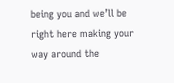being you and we’ll be right here making your way around the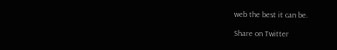web the best it can be.

Share on Twitter